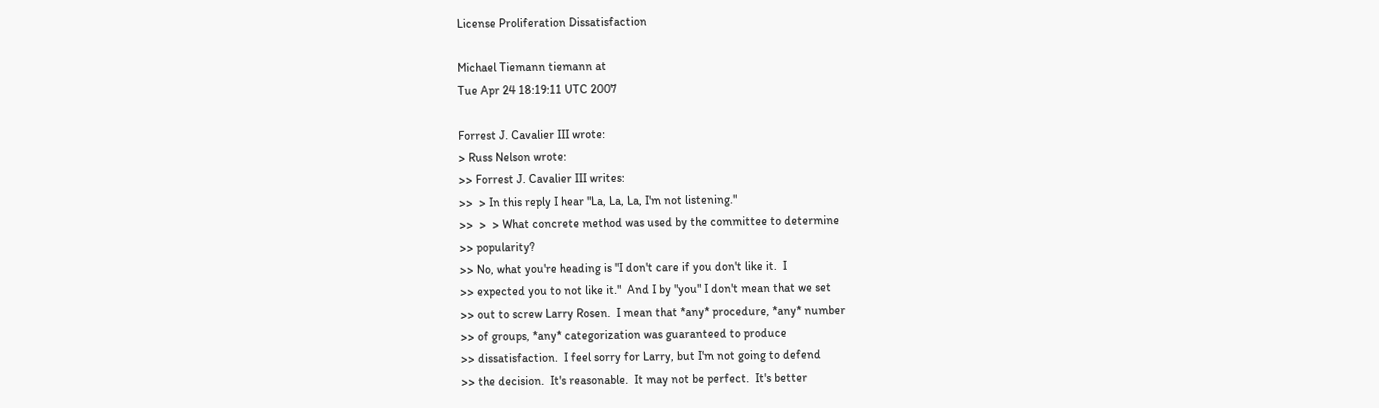License Proliferation Dissatisfaction

Michael Tiemann tiemann at
Tue Apr 24 18:19:11 UTC 2007

Forrest J. Cavalier III wrote:
> Russ Nelson wrote:
>> Forrest J. Cavalier III writes:
>>  > In this reply I hear "La, La, La, I'm not listening."
>>  >  > What concrete method was used by the committee to determine
>> popularity?
>> No, what you're heading is "I don't care if you don't like it.  I
>> expected you to not like it."  And I by "you" I don't mean that we set
>> out to screw Larry Rosen.  I mean that *any* procedure, *any* number
>> of groups, *any* categorization was guaranteed to produce
>> dissatisfaction.  I feel sorry for Larry, but I'm not going to defend
>> the decision.  It's reasonable.  It may not be perfect.  It's better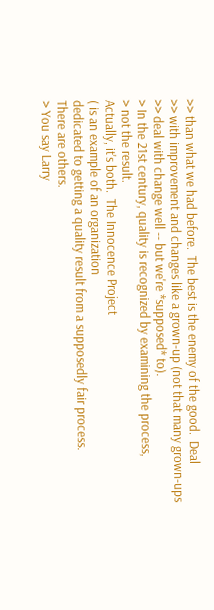>> than what we had before.  The best is the enemy of the good.  Deal
>> with improvement and changes like a grown-up (not that many grown-ups
>> deal with change well -- but we're *supposed* to).
> In the 21st century, quality is recognized by examining the process,
> not the result.
Actually, it's both.  The Innocence Project
( is an example of an organization
dedicated to getting a quality result from a supposedly fair process.
There are others.
> You say Larry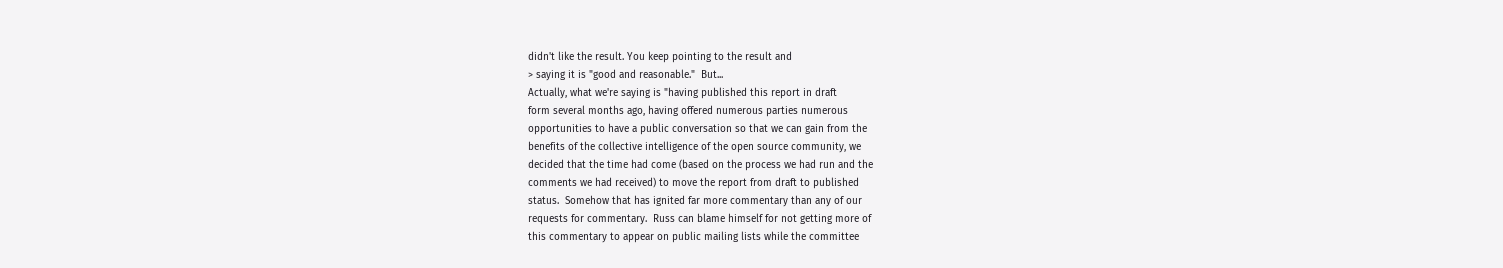didn't like the result. You keep pointing to the result and
> saying it is "good and reasonable."  But...
Actually, what we're saying is "having published this report in draft
form several months ago, having offered numerous parties numerous
opportunities to have a public conversation so that we can gain from the
benefits of the collective intelligence of the open source community, we
decided that the time had come (based on the process we had run and the
comments we had received) to move the report from draft to published
status.  Somehow that has ignited far more commentary than any of our
requests for commentary.  Russ can blame himself for not getting more of
this commentary to appear on public mailing lists while the committee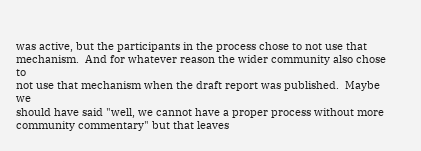was active, but the participants in the process chose to not use that
mechanism.  And for whatever reason the wider community also chose to
not use that mechanism when the draft report was published.  Maybe we
should have said "well, we cannot have a proper process without more
community commentary" but that leaves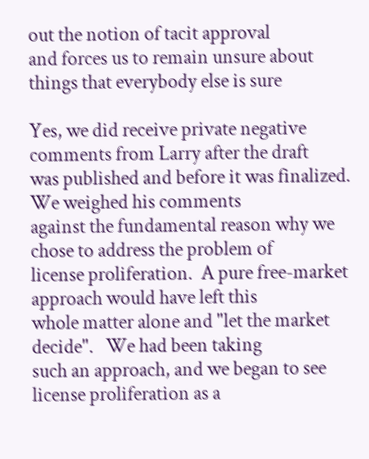out the notion of tacit approval
and forces us to remain unsure about things that everybody else is sure

Yes, we did receive private negative comments from Larry after the draft
was published and before it was finalized.  We weighed his comments
against the fundamental reason why we chose to address the problem of
license proliferation.  A pure free-market approach would have left this
whole matter alone and "let the market decide".   We had been taking
such an approach, and we began to see license proliferation as a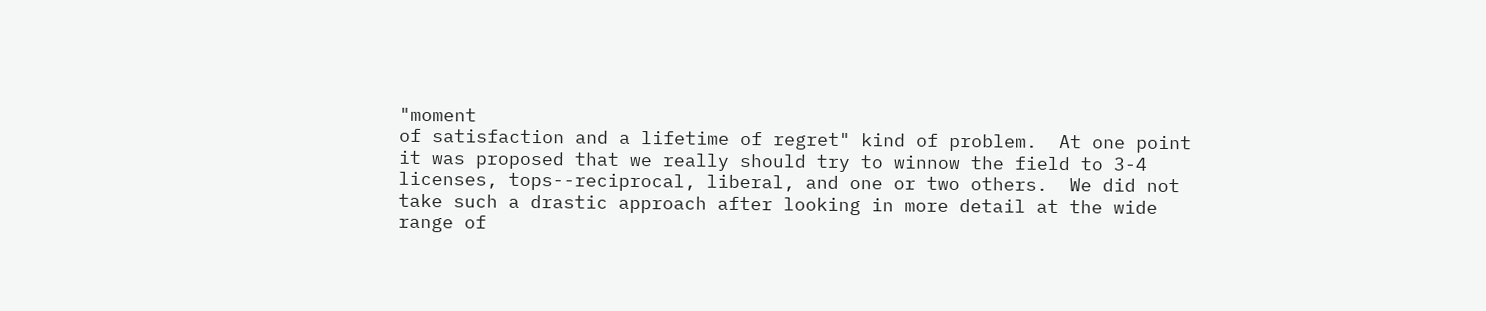"moment
of satisfaction and a lifetime of regret" kind of problem.  At one point
it was proposed that we really should try to winnow the field to 3-4
licenses, tops--reciprocal, liberal, and one or two others.  We did not
take such a drastic approach after looking in more detail at the wide
range of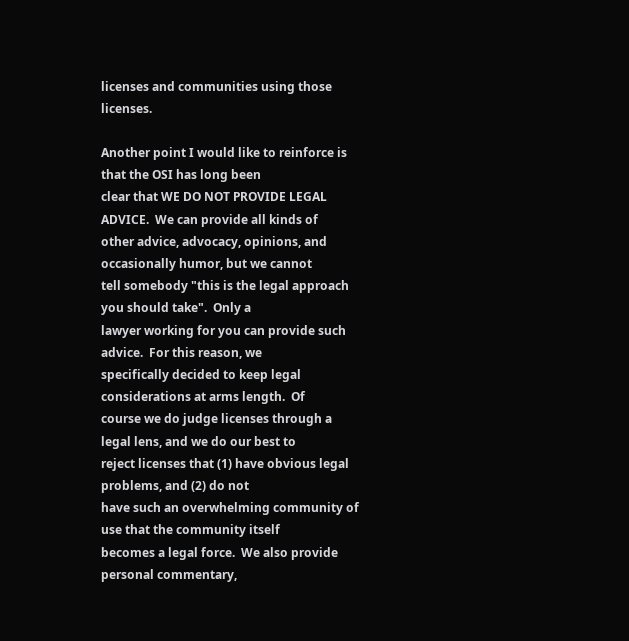licenses and communities using those licenses.

Another point I would like to reinforce is that the OSI has long been
clear that WE DO NOT PROVIDE LEGAL ADVICE.  We can provide all kinds of
other advice, advocacy, opinions, and occasionally humor, but we cannot
tell somebody "this is the legal approach you should take".  Only a
lawyer working for you can provide such advice.  For this reason, we
specifically decided to keep legal considerations at arms length.  Of
course we do judge licenses through a legal lens, and we do our best to
reject licenses that (1) have obvious legal problems, and (2) do not
have such an overwhelming community of use that the community itself
becomes a legal force.  We also provide personal commentary,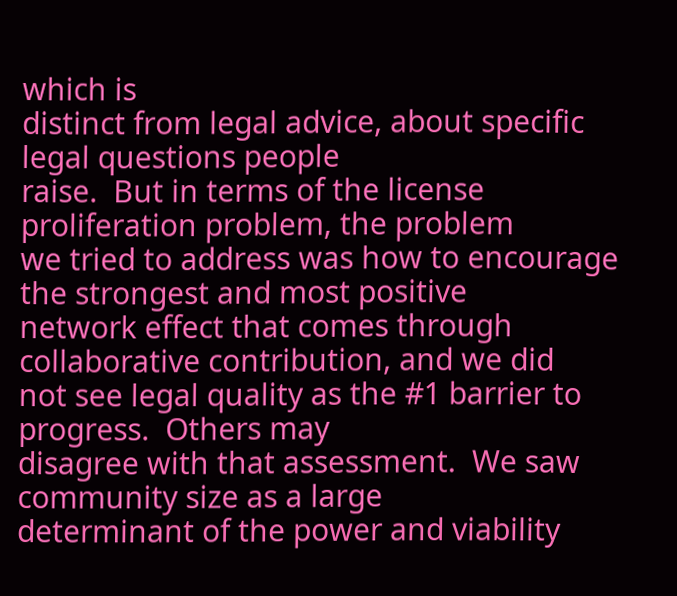which is
distinct from legal advice, about specific legal questions people
raise.  But in terms of the license proliferation problem, the problem
we tried to address was how to encourage the strongest and most positive
network effect that comes through collaborative contribution, and we did
not see legal quality as the #1 barrier to progress.  Others may
disagree with that assessment.  We saw community size as a large
determinant of the power and viability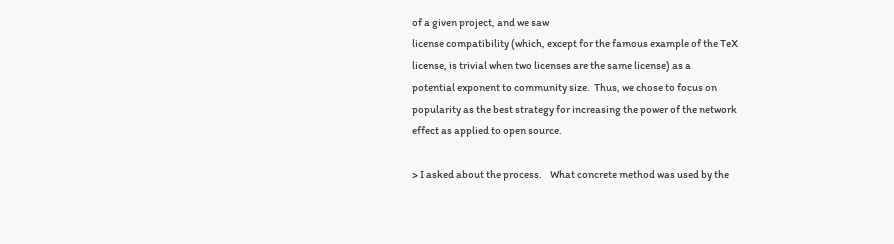of a given project, and we saw
license compatibility (which, except for the famous example of the TeX
license, is trivial when two licenses are the same license) as a
potential exponent to community size.  Thus, we chose to focus on
popularity as the best strategy for increasing the power of the network
effect as applied to open source.

> I asked about the process.    What concrete method was used by the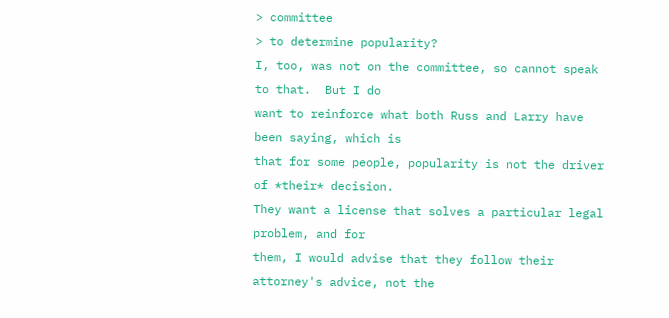> committee
> to determine popularity?
I, too, was not on the committee, so cannot speak to that.  But I do
want to reinforce what both Russ and Larry have been saying, which is
that for some people, popularity is not the driver of *their* decision.
They want a license that solves a particular legal problem, and for
them, I would advise that they follow their attorney's advice, not the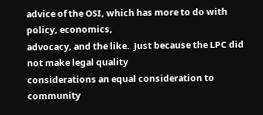advice of the OSI, which has more to do with policy, economics,
advocacy, and the like.  Just because the LPC did not make legal quality
considerations an equal consideration to community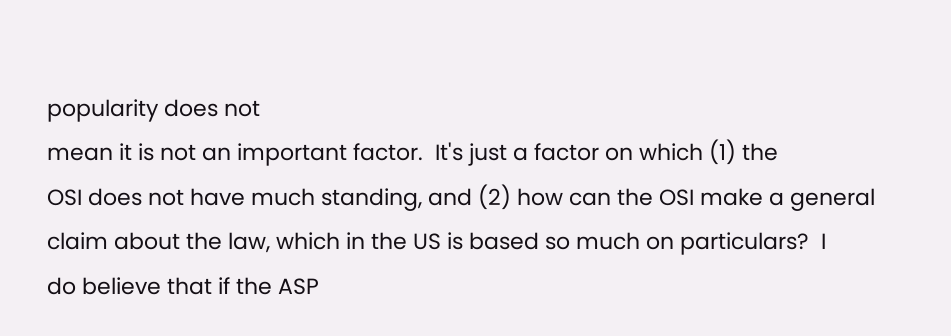popularity does not
mean it is not an important factor.  It's just a factor on which (1) the
OSI does not have much standing, and (2) how can the OSI make a general
claim about the law, which in the US is based so much on particulars?  I
do believe that if the ASP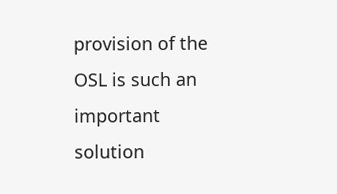provision of the OSL is such an important
solution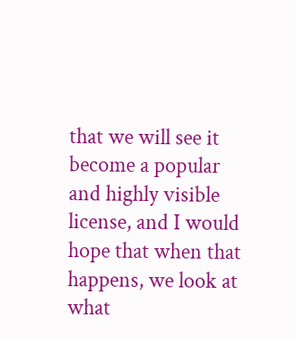that we will see it become a popular and highly visible
license, and I would hope that when that happens, we look at what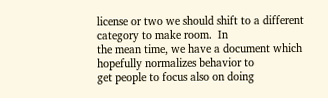license or two we should shift to a different category to make room.  In
the mean time, we have a document which hopefully normalizes behavior to
get people to focus also on doing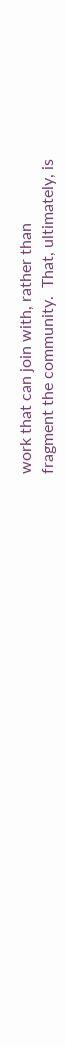work that can join with, rather than
fragment the community.  That, ultimately, is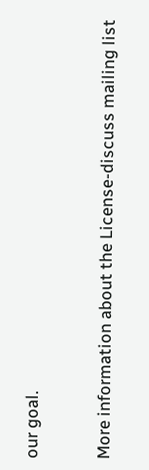our goal.


More information about the License-discuss mailing list